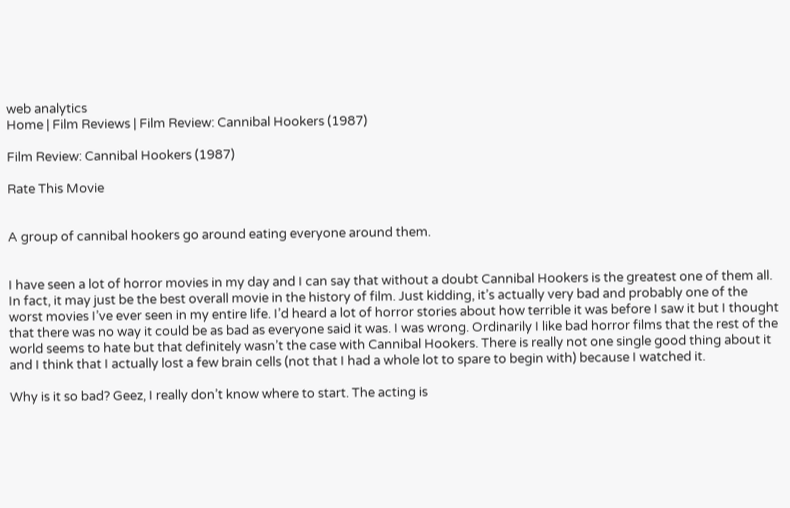web analytics
Home | Film Reviews | Film Review: Cannibal Hookers (1987)

Film Review: Cannibal Hookers (1987)

Rate This Movie


A group of cannibal hookers go around eating everyone around them.


I have seen a lot of horror movies in my day and I can say that without a doubt Cannibal Hookers is the greatest one of them all. In fact, it may just be the best overall movie in the history of film. Just kidding, it’s actually very bad and probably one of the worst movies I’ve ever seen in my entire life. I’d heard a lot of horror stories about how terrible it was before I saw it but I thought that there was no way it could be as bad as everyone said it was. I was wrong. Ordinarily I like bad horror films that the rest of the world seems to hate but that definitely wasn’t the case with Cannibal Hookers. There is really not one single good thing about it and I think that I actually lost a few brain cells (not that I had a whole lot to spare to begin with) because I watched it.

Why is it so bad? Geez, I really don’t know where to start. The acting is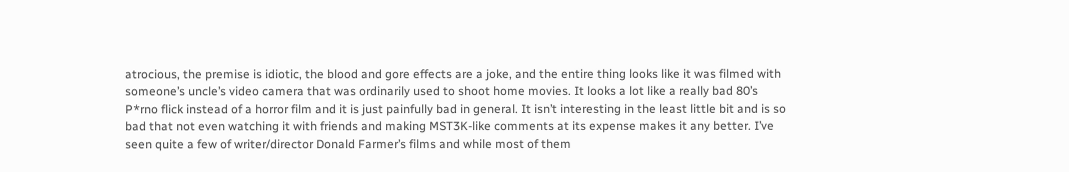atrocious, the premise is idiotic, the blood and gore effects are a joke, and the entire thing looks like it was filmed with someone’s uncle’s video camera that was ordinarily used to shoot home movies. It looks a lot like a really bad 80’s P*rno flick instead of a horror film and it is just painfully bad in general. It isn’t interesting in the least little bit and is so bad that not even watching it with friends and making MST3K-like comments at its expense makes it any better. I’ve seen quite a few of writer/director Donald Farmer’s films and while most of them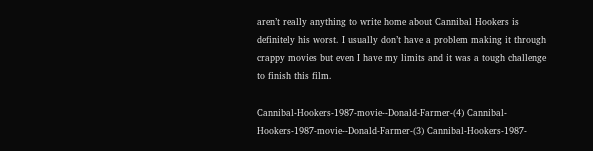aren’t really anything to write home about Cannibal Hookers is definitely his worst. I usually don’t have a problem making it through crappy movies but even I have my limits and it was a tough challenge to finish this film.

Cannibal-Hookers-1987-movie--Donald-Farmer-(4) Cannibal-Hookers-1987-movie--Donald-Farmer-(3) Cannibal-Hookers-1987-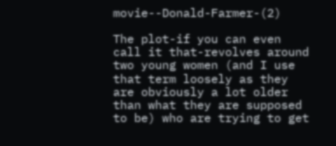movie--Donald-Farmer-(2)

The plot-if you can even call it that-revolves around two young women (and I use that term loosely as they are obviously a lot older than what they are supposed to be) who are trying to get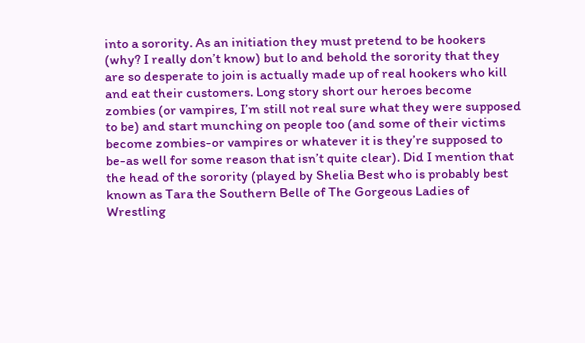into a sorority. As an initiation they must pretend to be hookers (why? I really don’t know) but lo and behold the sorority that they are so desperate to join is actually made up of real hookers who kill and eat their customers. Long story short our heroes become zombies (or vampires, I’m still not real sure what they were supposed to be) and start munching on people too (and some of their victims become zombies-or vampires or whatever it is they’re supposed to be-as well for some reason that isn’t quite clear). Did I mention that the head of the sorority (played by Shelia Best who is probably best known as Tara the Southern Belle of The Gorgeous Ladies of Wrestling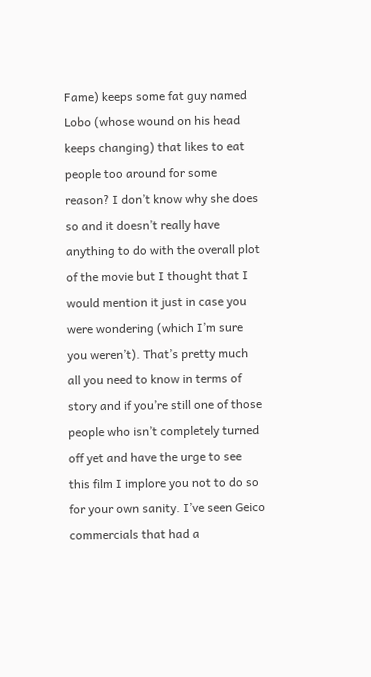Fame) keeps some fat guy named Lobo (whose wound on his head keeps changing) that likes to eat people too around for some reason? I don’t know why she does so and it doesn’t really have anything to do with the overall plot of the movie but I thought that I would mention it just in case you were wondering (which I’m sure you weren’t). That’s pretty much all you need to know in terms of story and if you’re still one of those people who isn’t completely turned off yet and have the urge to see this film I implore you not to do so for your own sanity. I’ve seen Geico commercials that had a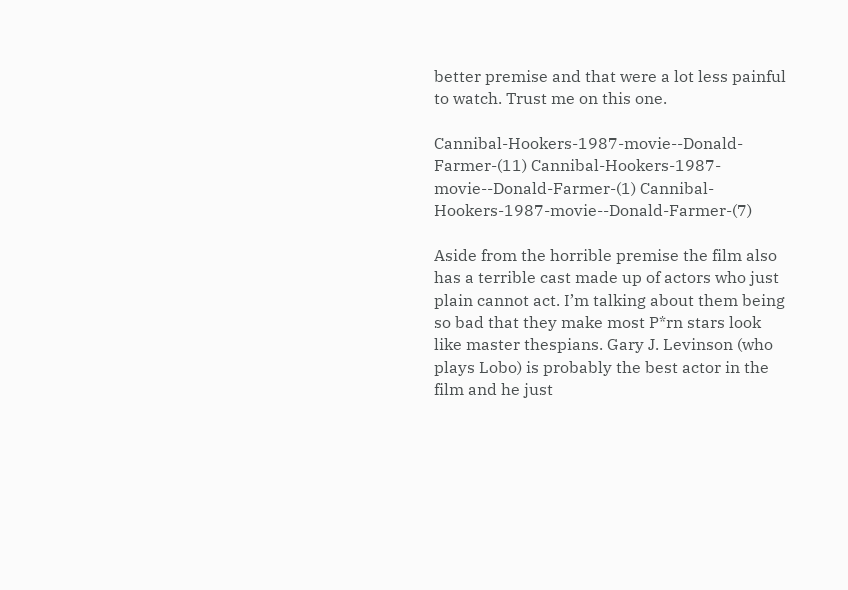better premise and that were a lot less painful to watch. Trust me on this one.

Cannibal-Hookers-1987-movie--Donald-Farmer-(11) Cannibal-Hookers-1987-movie--Donald-Farmer-(1) Cannibal-Hookers-1987-movie--Donald-Farmer-(7)

Aside from the horrible premise the film also has a terrible cast made up of actors who just plain cannot act. I’m talking about them being so bad that they make most P*rn stars look like master thespians. Gary J. Levinson (who plays Lobo) is probably the best actor in the film and he just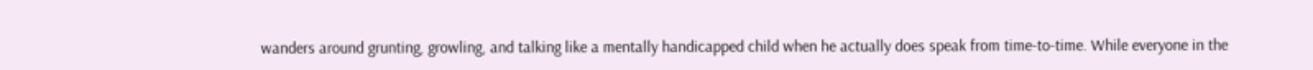wanders around grunting, growling, and talking like a mentally handicapped child when he actually does speak from time-to-time. While everyone in the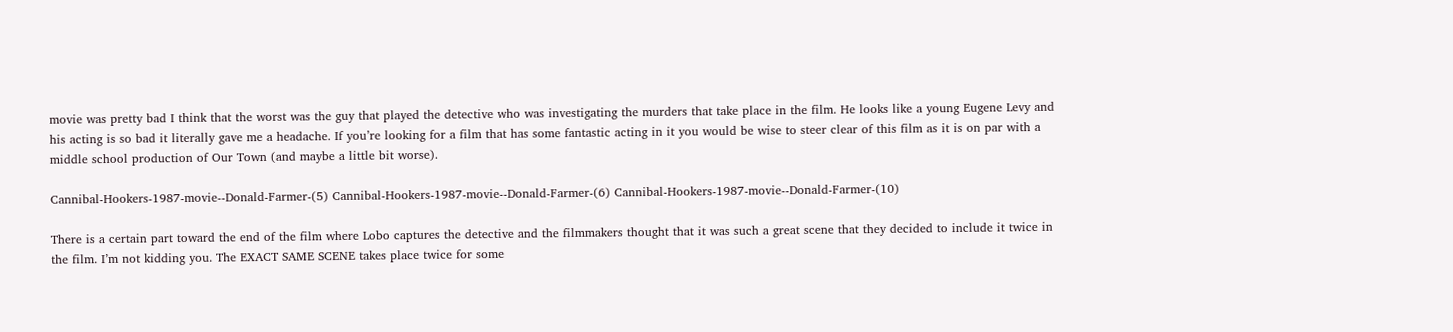movie was pretty bad I think that the worst was the guy that played the detective who was investigating the murders that take place in the film. He looks like a young Eugene Levy and his acting is so bad it literally gave me a headache. If you’re looking for a film that has some fantastic acting in it you would be wise to steer clear of this film as it is on par with a middle school production of Our Town (and maybe a little bit worse).

Cannibal-Hookers-1987-movie--Donald-Farmer-(5) Cannibal-Hookers-1987-movie--Donald-Farmer-(6) Cannibal-Hookers-1987-movie--Donald-Farmer-(10)

There is a certain part toward the end of the film where Lobo captures the detective and the filmmakers thought that it was such a great scene that they decided to include it twice in the film. I’m not kidding you. The EXACT SAME SCENE takes place twice for some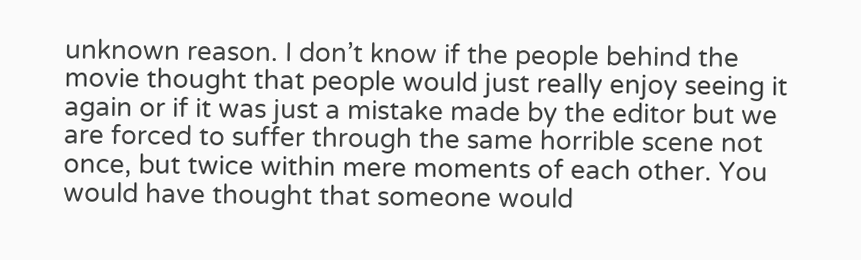unknown reason. I don’t know if the people behind the movie thought that people would just really enjoy seeing it again or if it was just a mistake made by the editor but we are forced to suffer through the same horrible scene not once, but twice within mere moments of each other. You would have thought that someone would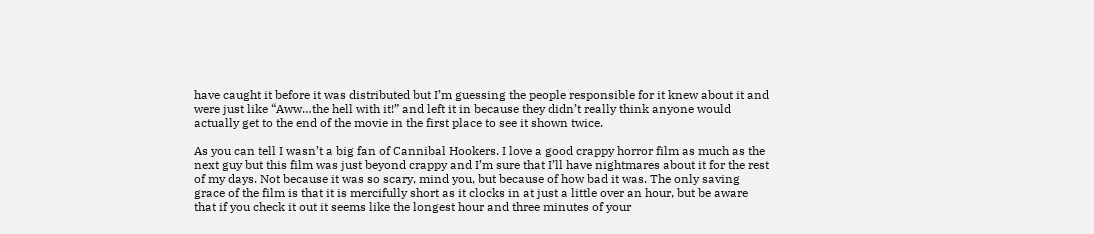have caught it before it was distributed but I’m guessing the people responsible for it knew about it and were just like “Aww…the hell with it!” and left it in because they didn’t really think anyone would actually get to the end of the movie in the first place to see it shown twice.

As you can tell I wasn’t a big fan of Cannibal Hookers. I love a good crappy horror film as much as the next guy but this film was just beyond crappy and I’m sure that I’ll have nightmares about it for the rest of my days. Not because it was so scary, mind you, but because of how bad it was. The only saving grace of the film is that it is mercifully short as it clocks in at just a little over an hour, but be aware that if you check it out it seems like the longest hour and three minutes of your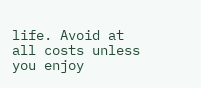life. Avoid at all costs unless you enjoy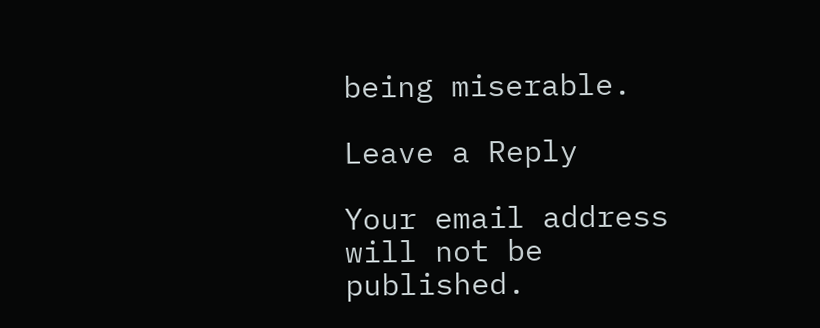being miserable.

Leave a Reply

Your email address will not be published.